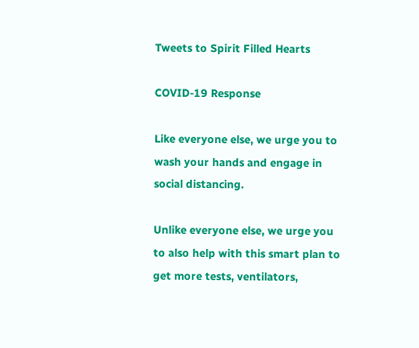Tweets to Spirit Filled Hearts

COVID-19 Response

Like everyone else, we urge you to wash your hands and engage in social distancing.

Unlike everyone else, we urge you to also help with this smart plan to get more tests, ventilators,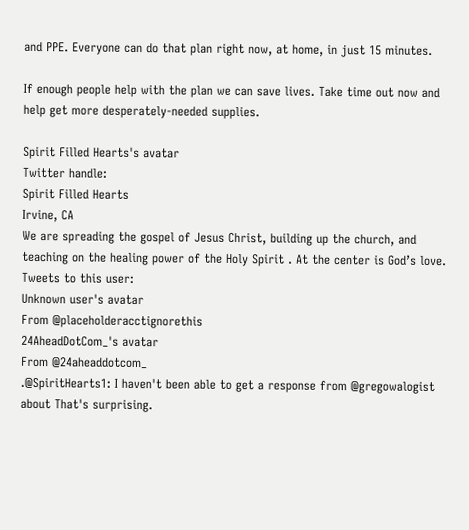and PPE. Everyone can do that plan right now, at home, in just 15 minutes.

If enough people help with the plan we can save lives. Take time out now and help get more desperately-needed supplies.

Spirit Filled Hearts's avatar
Twitter handle:
Spirit Filled Hearts
Irvine, CA
We are spreading the gospel of Jesus Christ, building up the church, and teaching on the healing power of the Holy Spirit . At the center is God’s love.
Tweets to this user:
Unknown user's avatar
From @placeholderacctignorethis
24AheadDotCom_'s avatar
From @24aheaddotcom_
.@SpiritHearts1: I haven't been able to get a response from @gregowalogist about That's surprising.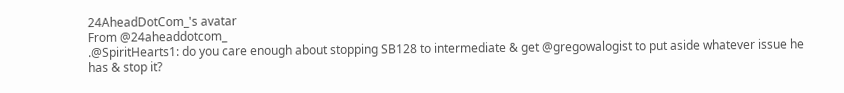24AheadDotCom_'s avatar
From @24aheaddotcom_
.@SpiritHearts1: do you care enough about stopping SB128 to intermediate & get @gregowalogist to put aside whatever issue he has & stop it?